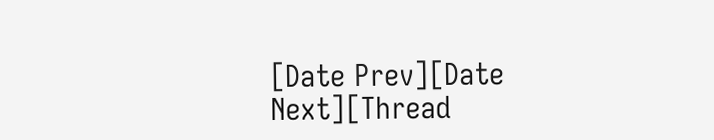[Date Prev][Date Next][Thread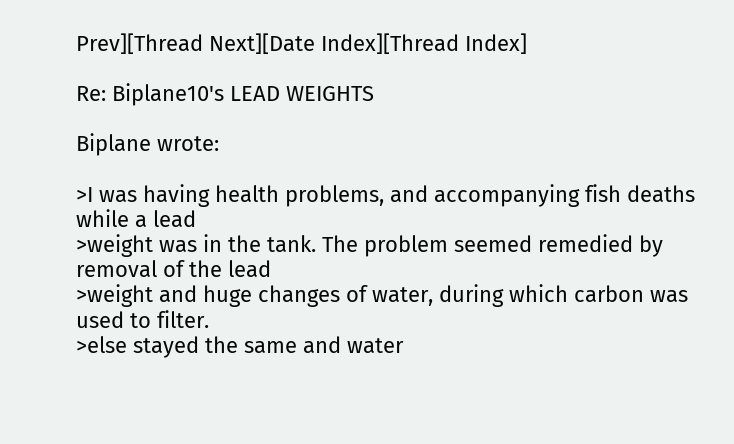Prev][Thread Next][Date Index][Thread Index]

Re: Biplane10's LEAD WEIGHTS

Biplane wrote:

>I was having health problems, and accompanying fish deaths while a lead
>weight was in the tank. The problem seemed remedied by removal of the lead
>weight and huge changes of water, during which carbon was used to filter.
>else stayed the same and water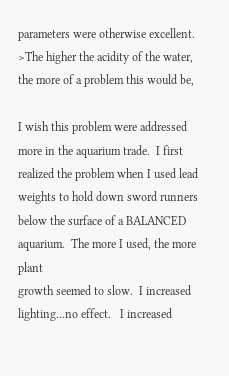parameters were otherwise excellent.
>The higher the acidity of the water, the more of a problem this would be,

I wish this problem were addressed more in the aquarium trade.  I first
realized the problem when I used lead weights to hold down sword runners
below the surface of a BALANCED aquarium.  The more I used, the more plant
growth seemed to slow.  I increased lighting...no effect.   I increased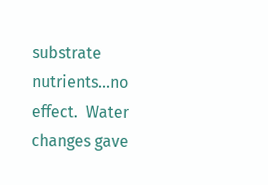substrate nutrients...no effect.  Water changes gave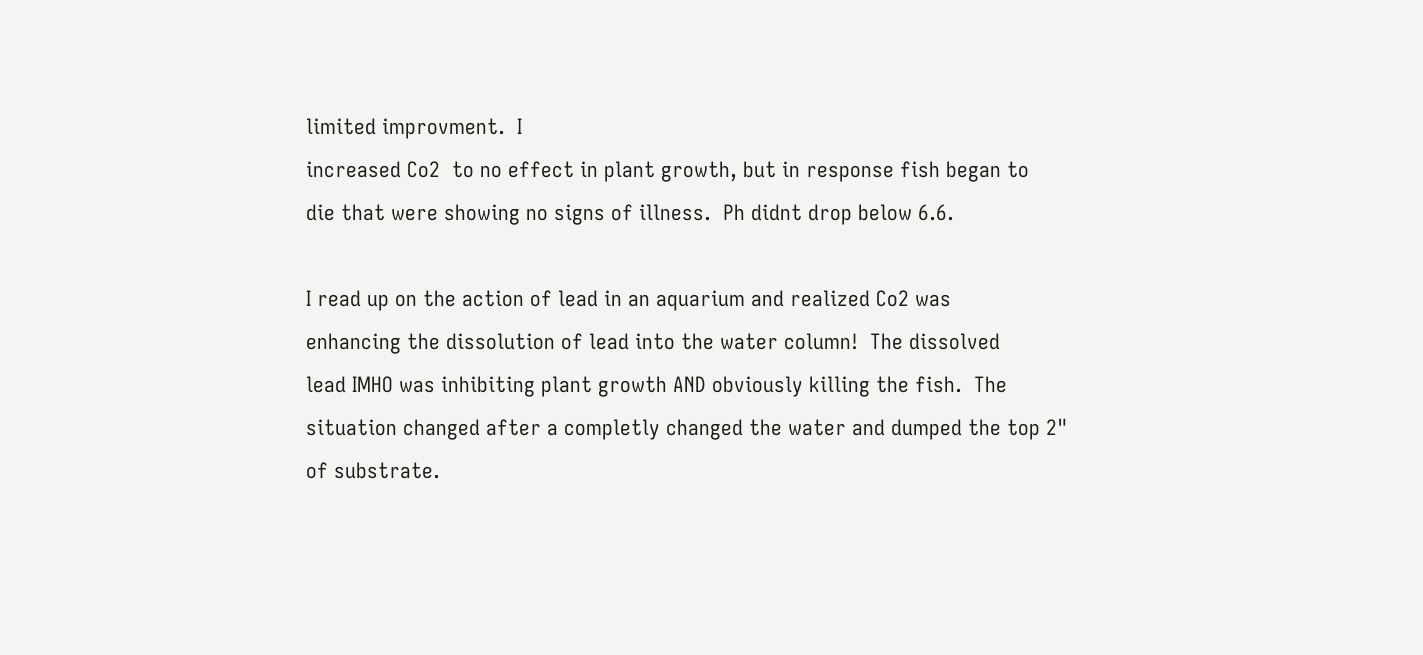limited improvment.  I
increased Co2  to no effect in plant growth, but in response fish began to
die that were showing no signs of illness.  Ph didnt drop below 6.6.

I read up on the action of lead in an aquarium and realized Co2 was
enhancing the dissolution of lead into the water column!  The dissolved
lead IMHO was inhibiting plant growth AND obviously killing the fish.  The
situation changed after a completly changed the water and dumped the top 2"
of substrate.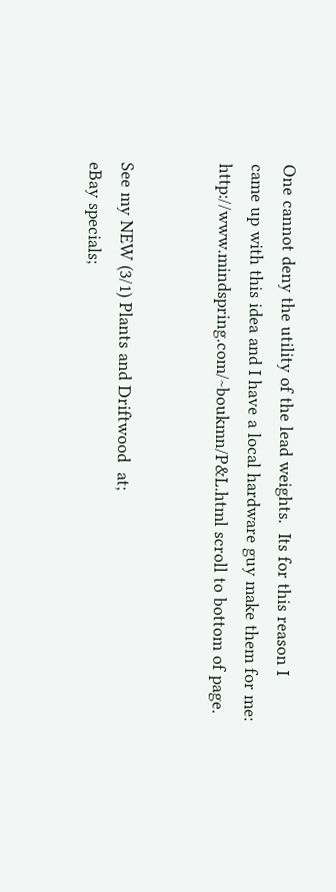One cannot deny the utility of the lead weights.  Its for this reason I
came up with this idea and I have a local hardware guy make them for me:
http://www.mindspring.com/~boukmn/P&L.html scroll to bottom of page.


See my NEW (3/1) Plants and Driftwood  at;
eBay specials;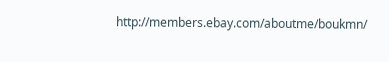http://members.ebay.com/aboutme/boukmn/